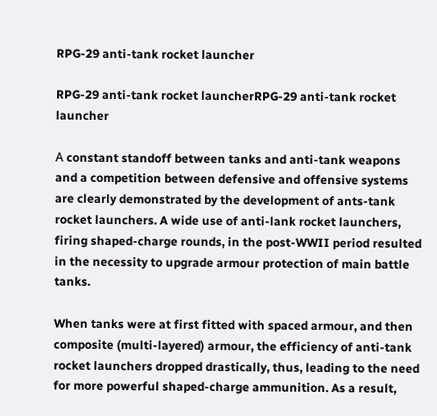RPG-29 anti-tank rocket launcher

RPG-29 anti-tank rocket launcherRPG-29 anti-tank rocket launcher

А constant standoff between tanks and anti-tank weapons and a competition between defensive and offensive systems are clearly demonstrated by the development of ants-tank rocket launchers. A wide use of anti-lank rocket launchers, firing shaped-charge rounds, in the post-WWII period resulted in the necessity to upgrade armour protection of main battle tanks.

When tanks were at first fitted with spaced armour, and then composite (multi-layered) armour, the efficiency of anti-tank rocket launchers dropped drastically, thus, leading to the need for more powerful shaped-charge ammunition. As a result,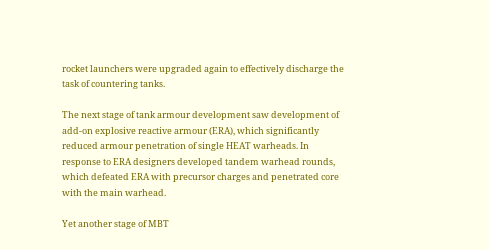rocket launchers were upgraded again to effectively discharge the task of countering tanks.

The next stage of tank armour development saw development of add-on explosive reactive armour (ERA), which significantly reduced armour penetration of single HEAT warheads. In response to ERA designers developed tandem warhead rounds, which defeated ERA with precursor charges and penetrated core with the main warhead.

Yet another stage of МВТ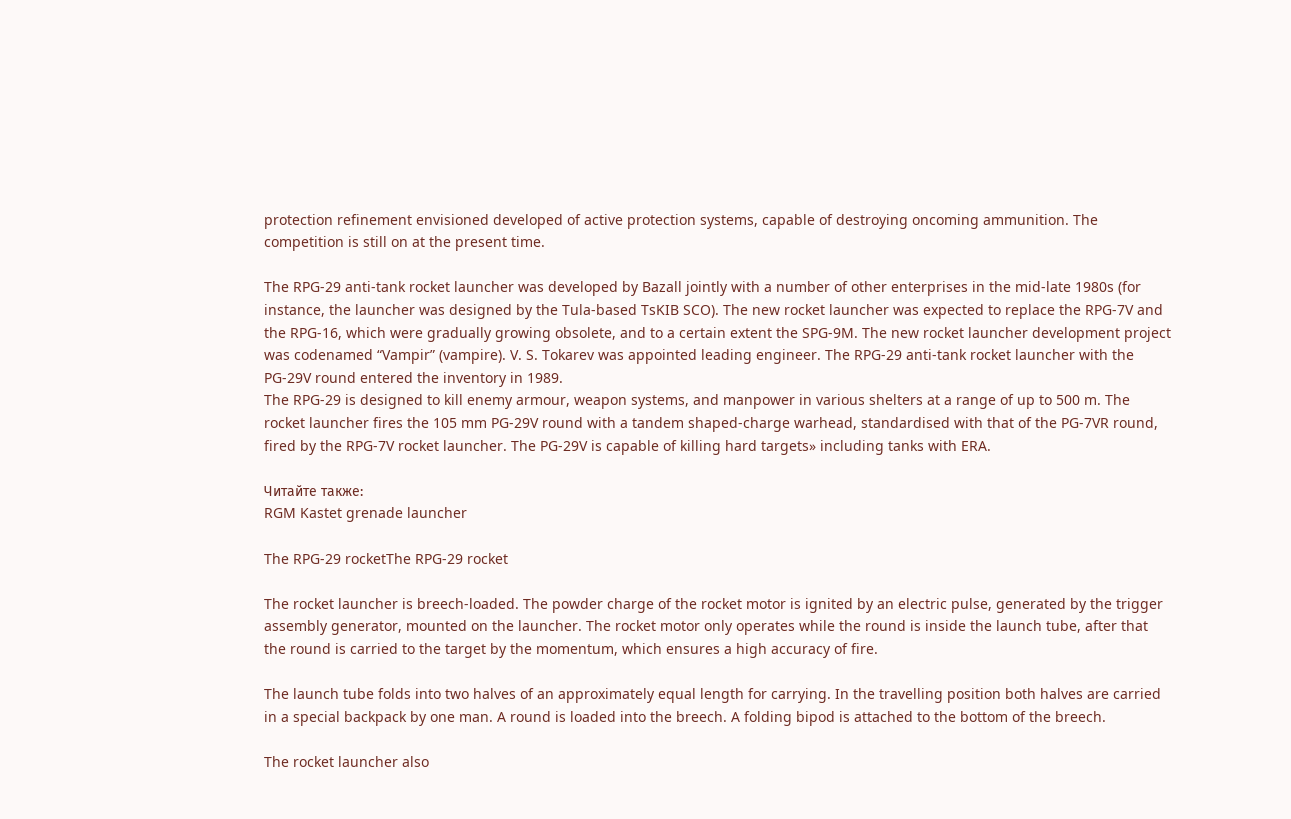protection refinement envisioned developed of active protection systems, capable of destroying oncoming ammunition. The competition is still on at the present time.

The RPG-29 anti-tank rocket launcher was developed by Bazall jointly with a number of other enterprises in the mid-late 1980s (for instance, the launcher was designed by the Tula-based TsKIB SCO). The new rocket launcher was expected to replace the RPG-7V and the RPG-16, which were gradually growing obsolete, and to a certain extent the SPG-9M. The new rocket launcher development project was codenamed “Vampir” (vampire). V. S. Tokarev was appointed leading engineer. The RPG-29 anti-tank rocket launcher with the PG-29V round entered the inventory in 1989.
The RPG-29 is designed to kill enemy armour, weapon systems, and manpower in various shelters at a range of up to 500 m. The rocket launcher fires the 105 mm PG-29V round with a tandem shaped-charge warhead, standardised with that of the PG-7VR round, fired by the RPG-7V rocket launcher. The PG-29V is capable of killing hard targets» including tanks with ERA.

Читайте также:
RGM Kastet grenade launcher

The RPG-29 rocketThe RPG-29 rocket

The rocket launcher is breech-loaded. The powder charge of the rocket motor is ignited by an electric pulse, generated by the trigger assembly generator, mounted on the launcher. The rocket motor only operates while the round is inside the launch tube, after that the round is carried to the target by the momentum, which ensures a high accuracy of fire.

The launch tube folds into two halves of an approximately equal length for carrying. In the travelling position both halves are carried in a special backpack by one man. A round is loaded into the breech. A folding bipod is attached to the bottom of the breech.

The rocket launcher also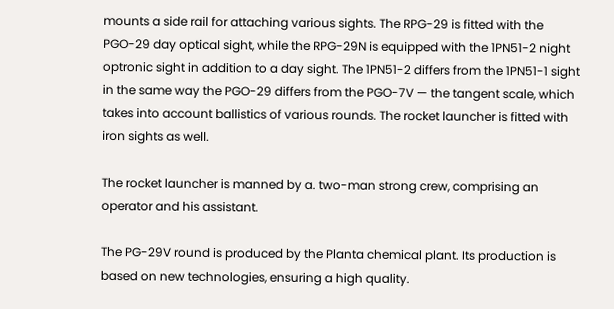mounts a side rail for attaching various sights. The RPG-29 is fitted with the PGO-29 day optical sight, while the RPG-29N is equipped with the 1PN51-2 night optronic sight in addition to a day sight. The 1PN51-2 differs from the 1PN51-1 sight in the same way the PGO-29 differs from the PGO-7V — the tangent scale, which takes into account ballistics of various rounds. The rocket launcher is fitted with iron sights as well.

The rocket launcher is manned by a. two-man strong crew, comprising an operator and his assistant.

The PG-29V round is produced by the Planta chemical plant. Its production is based on new technologies, ensuring a high quality.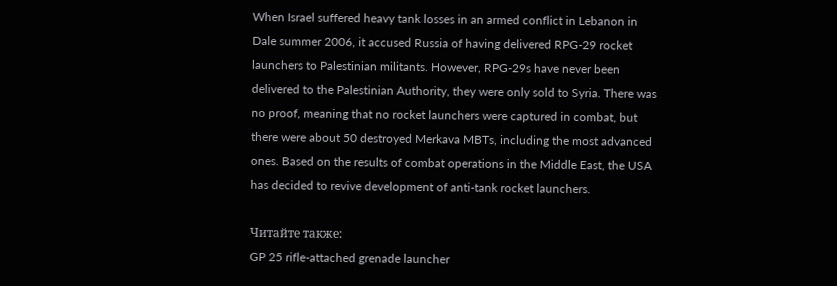When Israel suffered heavy tank losses in an armed conflict in Lebanon in Dale summer 2006, it accused Russia of having delivered RPG-29 rocket launchers to Palestinian militants. However, RPG-29s have never been delivered to the Palestinian Authority, they were only sold to Syria. There was no proof, meaning that no rocket launchers were captured in combat, but there were about 50 destroyed Merkava MBTs, including the most advanced ones. Based on the results of combat operations in the Middle East, the USA has decided to revive development of anti-tank rocket launchers.

Читайте также:
GP 25 rifle-attached grenade launcher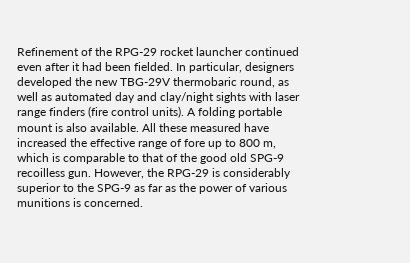Refinement of the RPG-29 rocket launcher continued even after it had been fielded. In particular, designers developed the new TBG-29V thermobaric round, as well as automated day and clay/night sights with laser range finders (fire control units). A folding portable mount is also available. All these measured have increased the effective range of fore up to 800 m, which is comparable to that of the good old SPG-9 recoilless gun. However, the RPG-29 is considerably superior to the SPG-9 as far as the power of various munitions is concerned.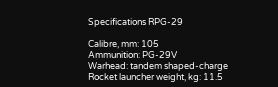Specifications RPG-29

Calibre, mm: 105
Ammunition: PG-29V
Warhead: tandem shaped-charge
Rocket launcher weight, kg: 11.5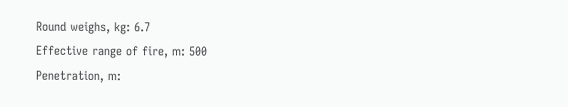Round weighs, kg: 6.7
Effective range of fire, m: 500
Penetration, m: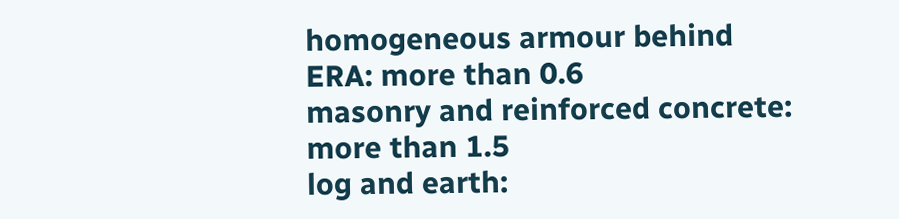homogeneous armour behind ERA: more than 0.6
masonry and reinforced concrete: more than 1.5
log and earth: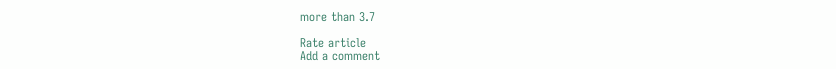more than 3.7

Rate article
Add a comment